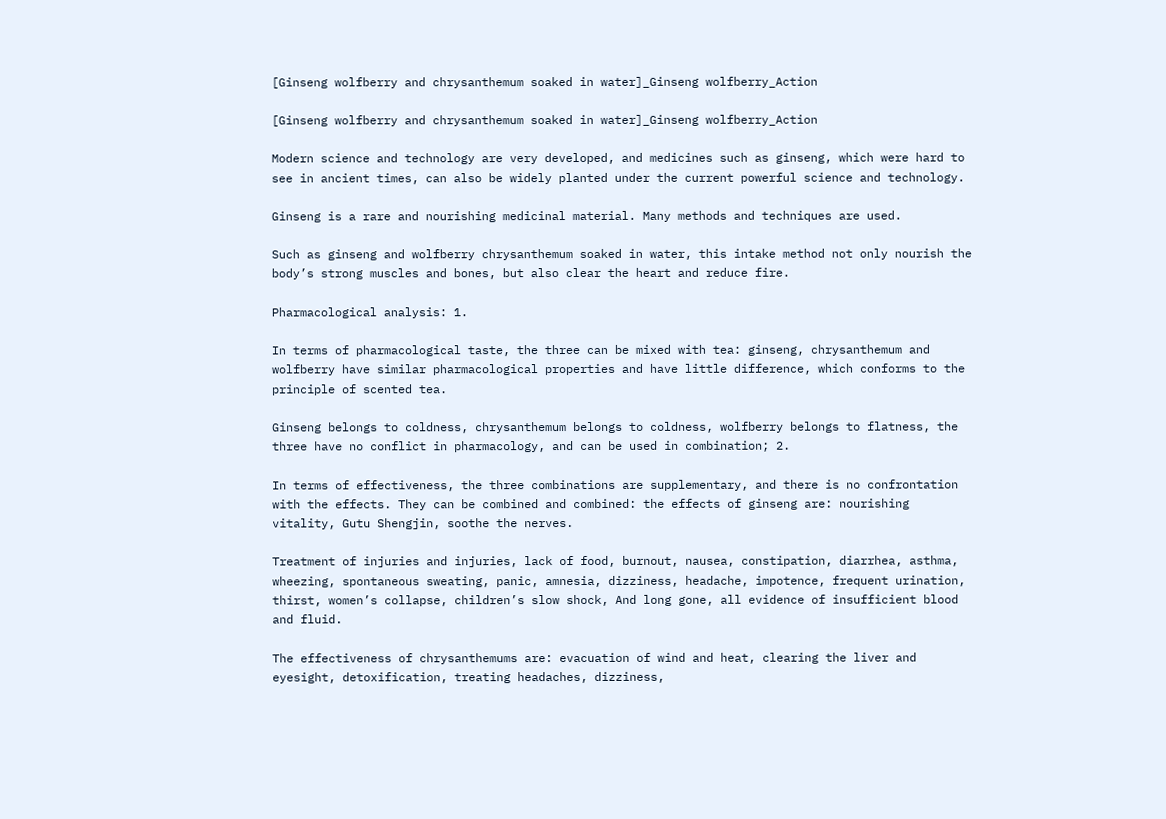[Ginseng wolfberry and chrysanthemum soaked in water]_Ginseng wolfberry_Action

[Ginseng wolfberry and chrysanthemum soaked in water]_Ginseng wolfberry_Action

Modern science and technology are very developed, and medicines such as ginseng, which were hard to see in ancient times, can also be widely planted under the current powerful science and technology.

Ginseng is a rare and nourishing medicinal material. Many methods and techniques are used.

Such as ginseng and wolfberry chrysanthemum soaked in water, this intake method not only nourish the body’s strong muscles and bones, but also clear the heart and reduce fire.

Pharmacological analysis: 1.

In terms of pharmacological taste, the three can be mixed with tea: ginseng, chrysanthemum and wolfberry have similar pharmacological properties and have little difference, which conforms to the principle of scented tea.

Ginseng belongs to coldness, chrysanthemum belongs to coldness, wolfberry belongs to flatness, the three have no conflict in pharmacology, and can be used in combination; 2.

In terms of effectiveness, the three combinations are supplementary, and there is no confrontation with the effects. They can be combined and combined: the effects of ginseng are: nourishing vitality, Gutu Shengjin, soothe the nerves.

Treatment of injuries and injuries, lack of food, burnout, nausea, constipation, diarrhea, asthma, wheezing, spontaneous sweating, panic, amnesia, dizziness, headache, impotence, frequent urination, thirst, women’s collapse, children’s slow shock, And long gone, all evidence of insufficient blood and fluid.

The effectiveness of chrysanthemums are: evacuation of wind and heat, clearing the liver and eyesight, detoxification, treating headaches, dizziness,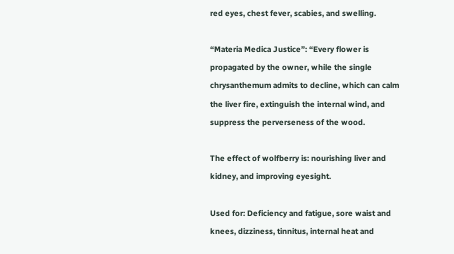red eyes, chest fever, scabies, and swelling.

“Materia Medica Justice”: “Every flower is propagated by the owner, while the single chrysanthemum admits to decline, which can calm the liver fire, extinguish the internal wind, and suppress the perverseness of the wood.

The effect of wolfberry is: nourishing liver and kidney, and improving eyesight.

Used for: Deficiency and fatigue, sore waist and knees, dizziness, tinnitus, internal heat and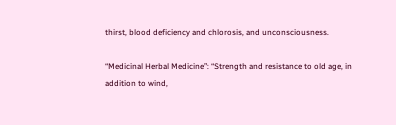thirst, blood deficiency and chlorosis, and unconsciousness.

“Medicinal Herbal Medicine”: “Strength and resistance to old age, in addition to wind,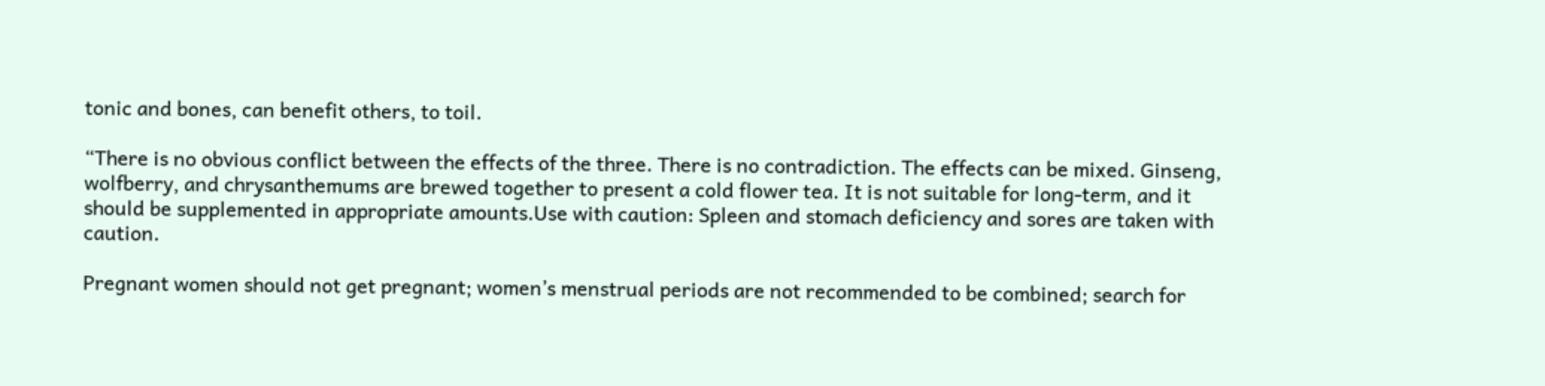tonic and bones, can benefit others, to toil.

“There is no obvious conflict between the effects of the three. There is no contradiction. The effects can be mixed. Ginseng, wolfberry, and chrysanthemums are brewed together to present a cold flower tea. It is not suitable for long-term, and it should be supplemented in appropriate amounts.Use with caution: Spleen and stomach deficiency and sores are taken with caution.

Pregnant women should not get pregnant; women’s menstrual periods are not recommended to be combined; search for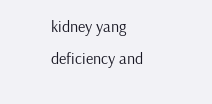kidney yang deficiency and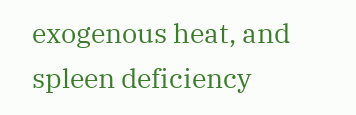exogenous heat, and spleen deficiency